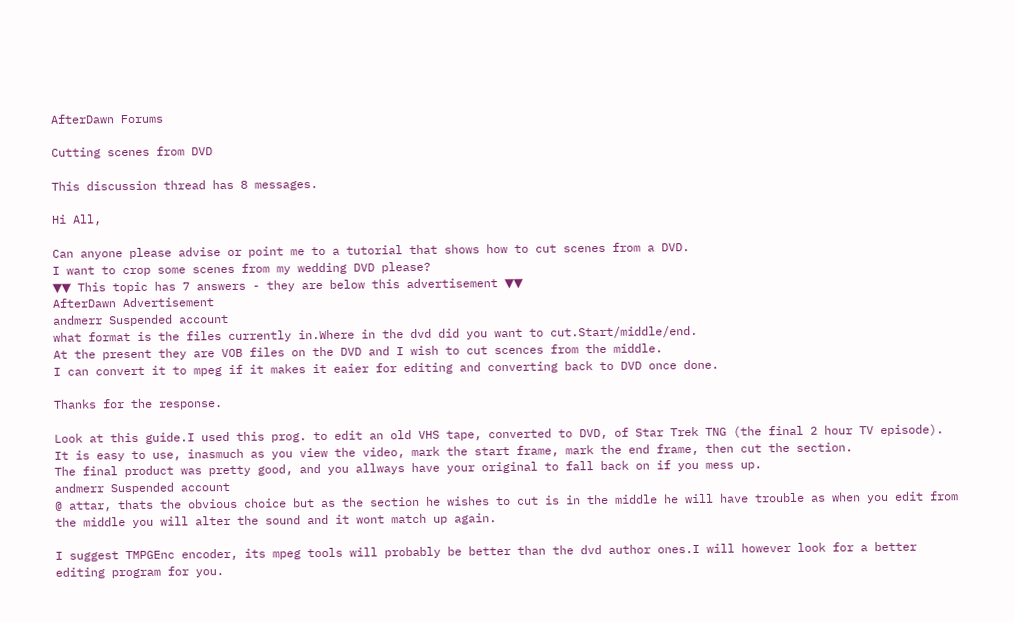AfterDawn Forums

Cutting scenes from DVD

This discussion thread has 8 messages.

Hi All,

Can anyone please advise or point me to a tutorial that shows how to cut scenes from a DVD.
I want to crop some scenes from my wedding DVD please?
▼▼ This topic has 7 answers - they are below this advertisement ▼▼
AfterDawn Advertisement
andmerr Suspended account
what format is the files currently in.Where in the dvd did you want to cut.Start/middle/end.
At the present they are VOB files on the DVD and I wish to cut scences from the middle.
I can convert it to mpeg if it makes it eaier for editing and converting back to DVD once done.

Thanks for the response.

Look at this guide.I used this prog. to edit an old VHS tape, converted to DVD, of Star Trek TNG (the final 2 hour TV episode).
It is easy to use, inasmuch as you view the video, mark the start frame, mark the end frame, then cut the section.
The final product was pretty good, and you allways have your original to fall back on if you mess up.
andmerr Suspended account
@ attar, thats the obvious choice but as the section he wishes to cut is in the middle he will have trouble as when you edit from the middle you will alter the sound and it wont match up again.

I suggest TMPGEnc encoder, its mpeg tools will probably be better than the dvd author ones.I will however look for a better editing program for you.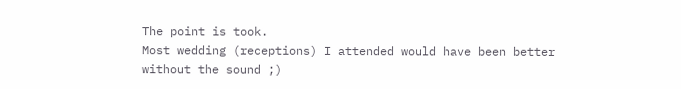The point is took.
Most wedding (receptions) I attended would have been better without the sound ;)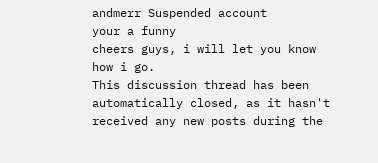andmerr Suspended account
your a funny
cheers guys, i will let you know how i go.
This discussion thread has been automatically closed, as it hasn't received any new posts during the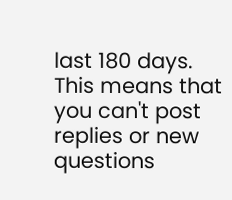last 180 days. This means that you can't post replies or new questions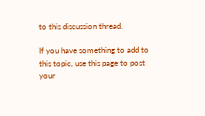to this discussion thread.

If you have something to add to this topic, use this page to post your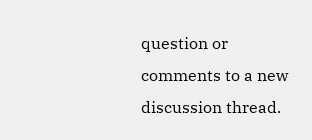question or comments to a new discussion thread.